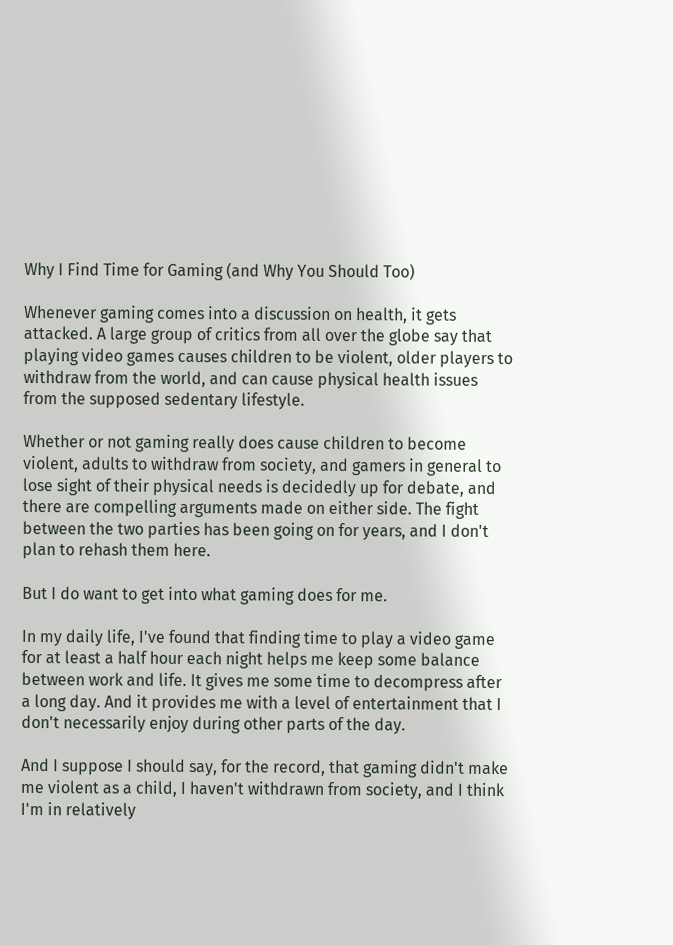Why I Find Time for Gaming (and Why You Should Too)

Whenever gaming comes into a discussion on health, it gets attacked. A large group of critics from all over the globe say that playing video games causes children to be violent, older players to withdraw from the world, and can cause physical health issues from the supposed sedentary lifestyle.

Whether or not gaming really does cause children to become violent, adults to withdraw from society, and gamers in general to lose sight of their physical needs is decidedly up for debate, and there are compelling arguments made on either side. The fight between the two parties has been going on for years, and I don't plan to rehash them here.

But I do want to get into what gaming does for me.

In my daily life, I've found that finding time to play a video game for at least a half hour each night helps me keep some balance between work and life. It gives me some time to decompress after a long day. And it provides me with a level of entertainment that I don't necessarily enjoy during other parts of the day.

And I suppose I should say, for the record, that gaming didn't make me violent as a child, I haven't withdrawn from society, and I think I'm in relatively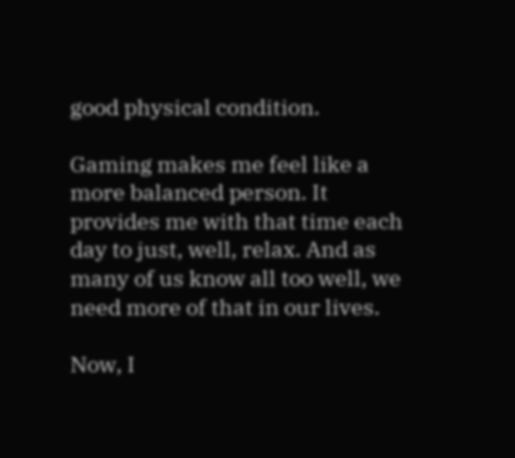good physical condition.

Gaming makes me feel like a more balanced person. It provides me with that time each day to just, well, relax. And as many of us know all too well, we need more of that in our lives.

Now, I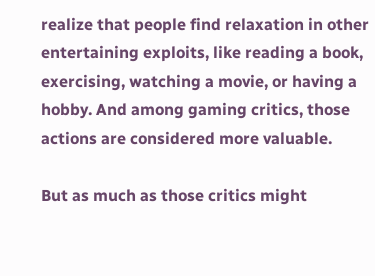realize that people find relaxation in other entertaining exploits, like reading a book, exercising, watching a movie, or having a hobby. And among gaming critics, those actions are considered more valuable.

But as much as those critics might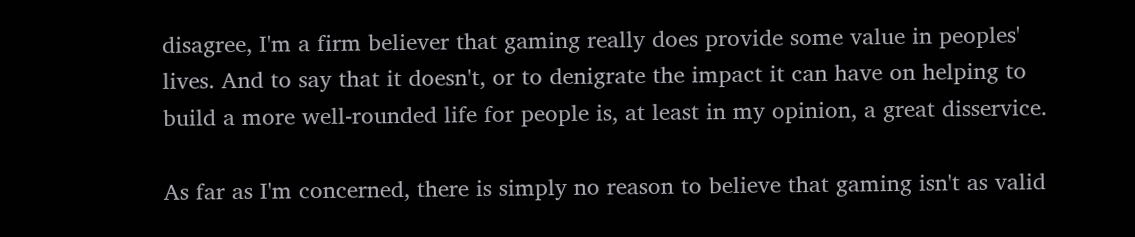disagree, I'm a firm believer that gaming really does provide some value in peoples' lives. And to say that it doesn't, or to denigrate the impact it can have on helping to build a more well-rounded life for people is, at least in my opinion, a great disservice.

As far as I'm concerned, there is simply no reason to believe that gaming isn't as valid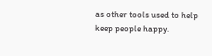as other tools used to help keep people happy.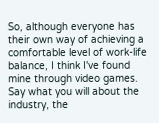So, although everyone has their own way of achieving a comfortable level of work-life balance, I think I've found mine through video games. Say what you will about the industry, the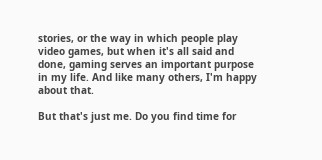stories, or the way in which people play video games, but when it's all said and done, gaming serves an important purpose in my life. And like many others, I'm happy about that.

But that's just me. Do you find time for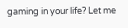gaming in your life? Let me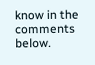know in the comments below.